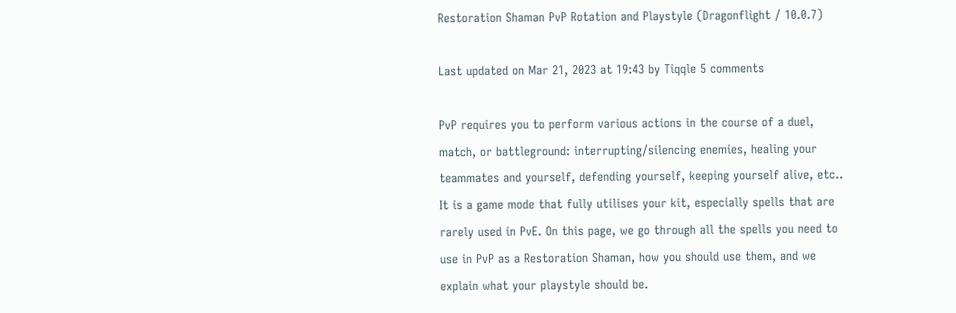Restoration Shaman PvP Rotation and Playstyle (Dragonflight / 10.0.7)

Last updated on Mar 21, 2023 at 19:43 by Tiqqle 5 comments

PvP requires you to perform various actions in the course of a duel, match, or battleground: interrupting/silencing enemies, healing your teammates and yourself, defending yourself, keeping yourself alive, etc.. It is a game mode that fully utilises your kit, especially spells that are rarely used in PvE. On this page, we go through all the spells you need to use in PvP as a Restoration Shaman, how you should use them, and we explain what your playstyle should be.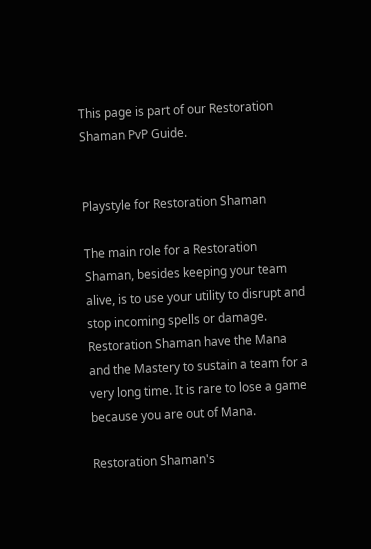This page is part of our Restoration Shaman PvP Guide.


Playstyle for Restoration Shaman

The main role for a Restoration Shaman, besides keeping your team alive, is to use your utility to disrupt and stop incoming spells or damage. Restoration Shaman have the Mana and the Mastery to sustain a team for a very long time. It is rare to lose a game because you are out of Mana.

Restoration Shaman's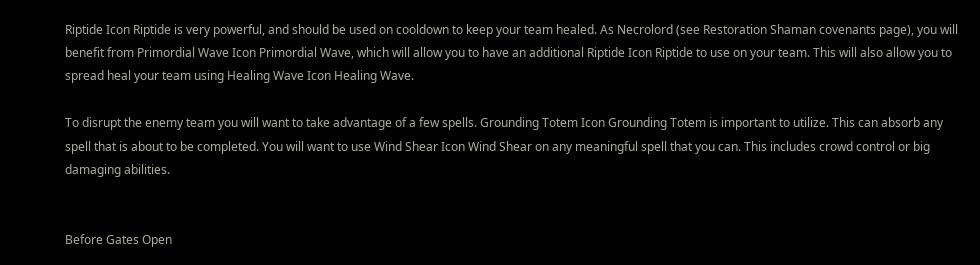Riptide Icon Riptide is very powerful, and should be used on cooldown to keep your team healed. As Necrolord (see Restoration Shaman covenants page), you will benefit from Primordial Wave Icon Primordial Wave, which will allow you to have an additional Riptide Icon Riptide to use on your team. This will also allow you to spread heal your team using Healing Wave Icon Healing Wave.

To disrupt the enemy team you will want to take advantage of a few spells. Grounding Totem Icon Grounding Totem is important to utilize. This can absorb any spell that is about to be completed. You will want to use Wind Shear Icon Wind Shear on any meaningful spell that you can. This includes crowd control or big damaging abilities.


Before Gates Open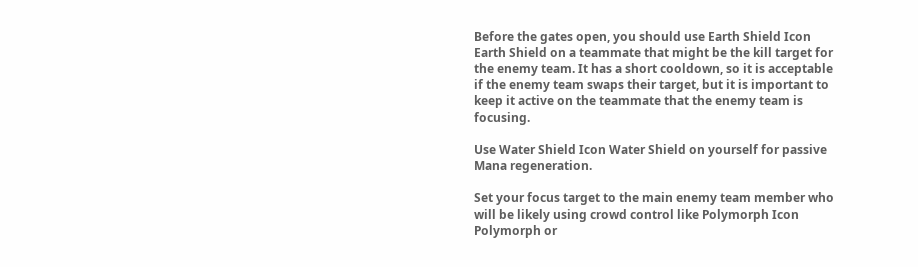Before the gates open, you should use Earth Shield Icon Earth Shield on a teammate that might be the kill target for the enemy team. It has a short cooldown, so it is acceptable if the enemy team swaps their target, but it is important to keep it active on the teammate that the enemy team is focusing.

Use Water Shield Icon Water Shield on yourself for passive Mana regeneration.

Set your focus target to the main enemy team member who will be likely using crowd control like Polymorph Icon Polymorph or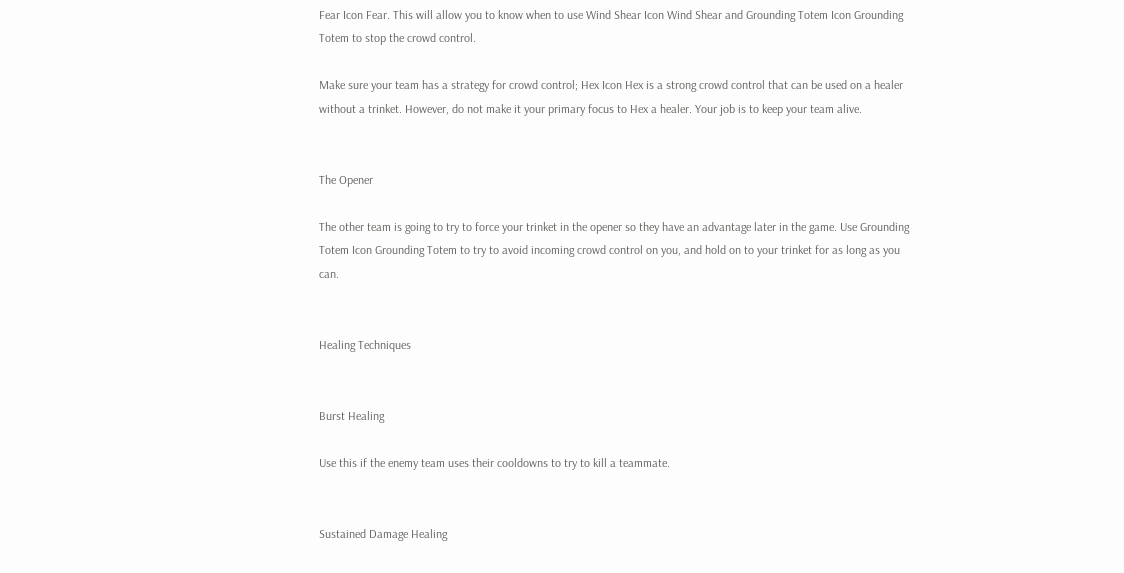Fear Icon Fear. This will allow you to know when to use Wind Shear Icon Wind Shear and Grounding Totem Icon Grounding Totem to stop the crowd control.

Make sure your team has a strategy for crowd control; Hex Icon Hex is a strong crowd control that can be used on a healer without a trinket. However, do not make it your primary focus to Hex a healer. Your job is to keep your team alive.


The Opener

The other team is going to try to force your trinket in the opener so they have an advantage later in the game. Use Grounding Totem Icon Grounding Totem to try to avoid incoming crowd control on you, and hold on to your trinket for as long as you can.


Healing Techniques


Burst Healing

Use this if the enemy team uses their cooldowns to try to kill a teammate.


Sustained Damage Healing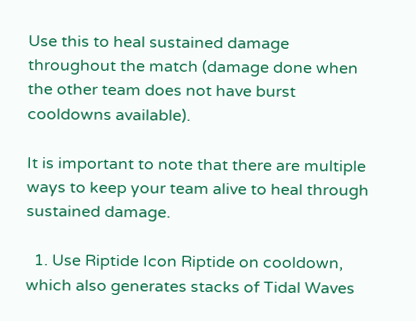Use this to heal sustained damage throughout the match (damage done when the other team does not have burst cooldowns available).

It is important to note that there are multiple ways to keep your team alive to heal through sustained damage.

  1. Use Riptide Icon Riptide on cooldown, which also generates stacks of Tidal Waves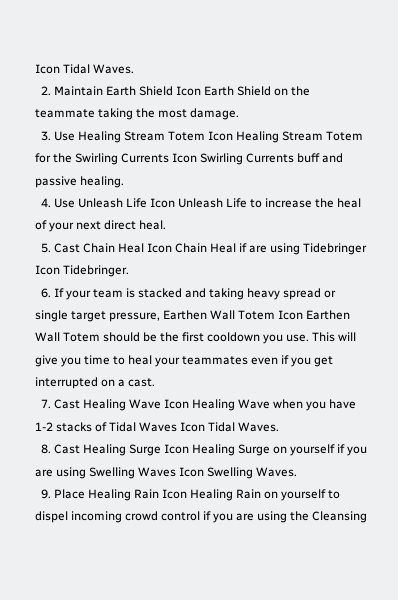Icon Tidal Waves.
  2. Maintain Earth Shield Icon Earth Shield on the teammate taking the most damage.
  3. Use Healing Stream Totem Icon Healing Stream Totem for the Swirling Currents Icon Swirling Currents buff and passive healing.
  4. Use Unleash Life Icon Unleash Life to increase the heal of your next direct heal.
  5. Cast Chain Heal Icon Chain Heal if are using Tidebringer Icon Tidebringer.
  6. If your team is stacked and taking heavy spread or single target pressure, Earthen Wall Totem Icon Earthen Wall Totem should be the first cooldown you use. This will give you time to heal your teammates even if you get interrupted on a cast.
  7. Cast Healing Wave Icon Healing Wave when you have 1-2 stacks of Tidal Waves Icon Tidal Waves.
  8. Cast Healing Surge Icon Healing Surge on yourself if you are using Swelling Waves Icon Swelling Waves.
  9. Place Healing Rain Icon Healing Rain on yourself to dispel incoming crowd control if you are using the Cleansing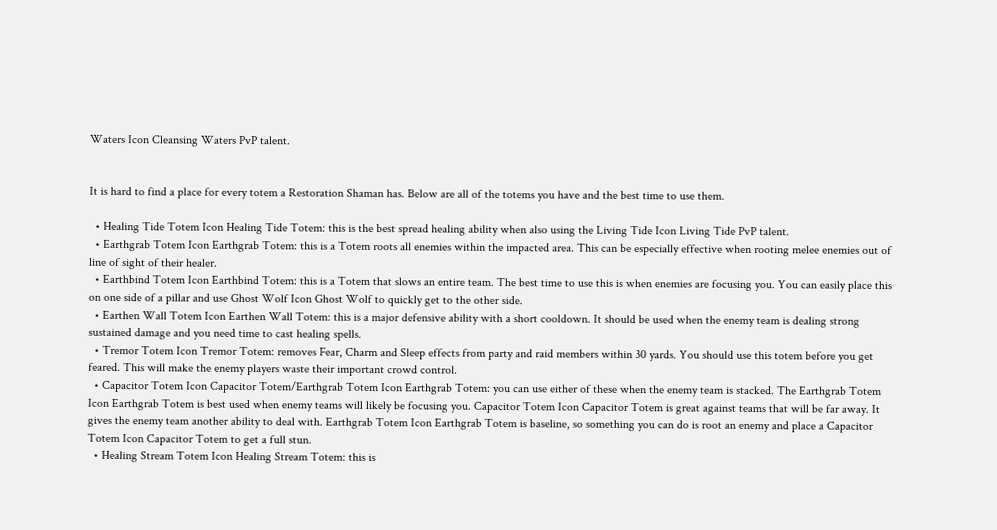Waters Icon Cleansing Waters PvP talent.


It is hard to find a place for every totem a Restoration Shaman has. Below are all of the totems you have and the best time to use them.

  • Healing Tide Totem Icon Healing Tide Totem: this is the best spread healing ability when also using the Living Tide Icon Living Tide PvP talent.
  • Earthgrab Totem Icon Earthgrab Totem: this is a Totem roots all enemies within the impacted area. This can be especially effective when rooting melee enemies out of line of sight of their healer.
  • Earthbind Totem Icon Earthbind Totem: this is a Totem that slows an entire team. The best time to use this is when enemies are focusing you. You can easily place this on one side of a pillar and use Ghost Wolf Icon Ghost Wolf to quickly get to the other side.
  • Earthen Wall Totem Icon Earthen Wall Totem: this is a major defensive ability with a short cooldown. It should be used when the enemy team is dealing strong sustained damage and you need time to cast healing spells.
  • Tremor Totem Icon Tremor Totem: removes Fear, Charm and Sleep effects from party and raid members within 30 yards. You should use this totem before you get feared. This will make the enemy players waste their important crowd control.
  • Capacitor Totem Icon Capacitor Totem/Earthgrab Totem Icon Earthgrab Totem: you can use either of these when the enemy team is stacked. The Earthgrab Totem Icon Earthgrab Totem is best used when enemy teams will likely be focusing you. Capacitor Totem Icon Capacitor Totem is great against teams that will be far away. It gives the enemy team another ability to deal with. Earthgrab Totem Icon Earthgrab Totem is baseline, so something you can do is root an enemy and place a Capacitor Totem Icon Capacitor Totem to get a full stun.
  • Healing Stream Totem Icon Healing Stream Totem: this is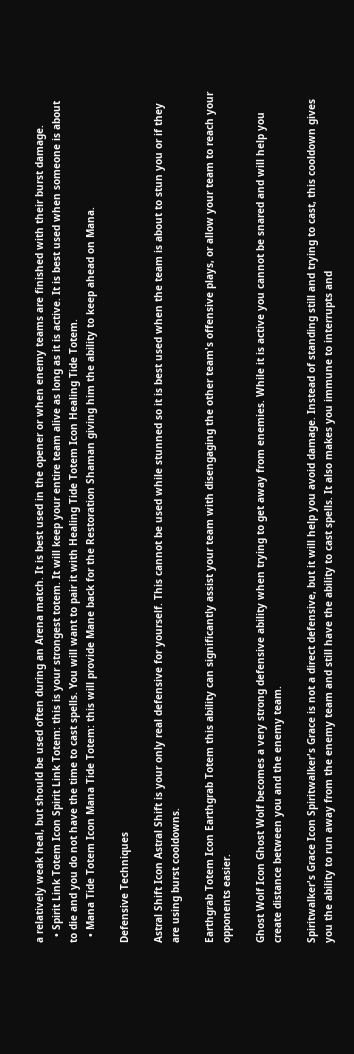a relatively weak heal, but should be used often during an Arena match. It is best used in the opener or when enemy teams are finished with their burst damage.
  • Spirit Link Totem Icon Spirit Link Totem: this is your strongest totem. It will keep your entire team alive as long as it is active. It is best used when someone is about to die and you do not have the time to cast spells. You will want to pair it with Healing Tide Totem Icon Healing Tide Totem.
  • Mana Tide Totem Icon Mana Tide Totem: this will provide Mane back for the Restoration Shaman giving him the ability to keep ahead on Mana.

Defensive Techniques

Astral Shift Icon Astral Shift is your only real defensive for yourself. This cannot be used while stunned so it is best used when the team is about to stun you or if they are using burst cooldowns.

Earthgrab Totem Icon Earthgrab Totem this ability can significantly assist your team with disengaging the other team's offensive plays, or allow your team to reach your opponents easier.

Ghost Wolf Icon Ghost Wolf becomes a very strong defensive ability when trying to get away from enemies. While it is active you cannot be snared and will help you create distance between you and the enemy team.

Spiritwalker's Grace Icon Spiritwalker's Grace is not a direct defensive, but it will help you avoid damage. Instead of standing still and trying to cast, this cooldown gives you the ability to run away from the enemy team and still have the ability to cast spells. It also makes you immune to interrupts and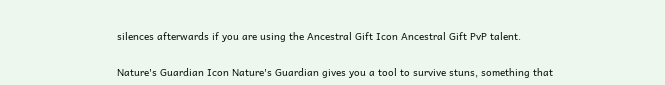silences afterwards if you are using the Ancestral Gift Icon Ancestral Gift PvP talent.

Nature's Guardian Icon Nature's Guardian gives you a tool to survive stuns, something that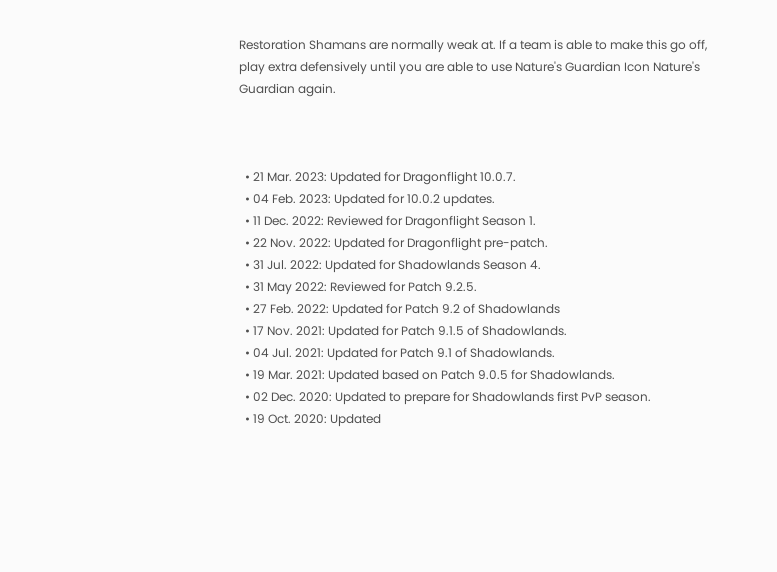Restoration Shamans are normally weak at. If a team is able to make this go off, play extra defensively until you are able to use Nature's Guardian Icon Nature's Guardian again.



  • 21 Mar. 2023: Updated for Dragonflight 10.0.7.
  • 04 Feb. 2023: Updated for 10.0.2 updates.
  • 11 Dec. 2022: Reviewed for Dragonflight Season 1.
  • 22 Nov. 2022: Updated for Dragonflight pre-patch.
  • 31 Jul. 2022: Updated for Shadowlands Season 4.
  • 31 May 2022: Reviewed for Patch 9.2.5.
  • 27 Feb. 2022: Updated for Patch 9.2 of Shadowlands
  • 17 Nov. 2021: Updated for Patch 9.1.5 of Shadowlands.
  • 04 Jul. 2021: Updated for Patch 9.1 of Shadowlands.
  • 19 Mar. 2021: Updated based on Patch 9.0.5 for Shadowlands.
  • 02 Dec. 2020: Updated to prepare for Shadowlands first PvP season.
  • 19 Oct. 2020: Updated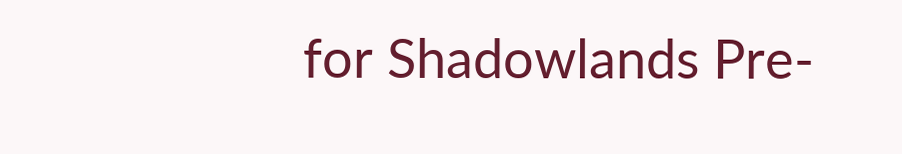for Shadowlands Pre-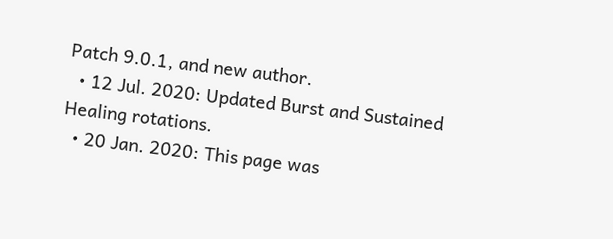Patch 9.0.1, and new author.
  • 12 Jul. 2020: Updated Burst and Sustained Healing rotations.
  • 20 Jan. 2020: This page was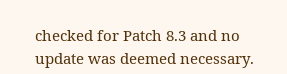checked for Patch 8.3 and no update was deemed necessary.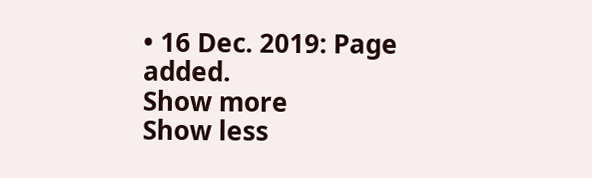• 16 Dec. 2019: Page added.
Show more
Show less